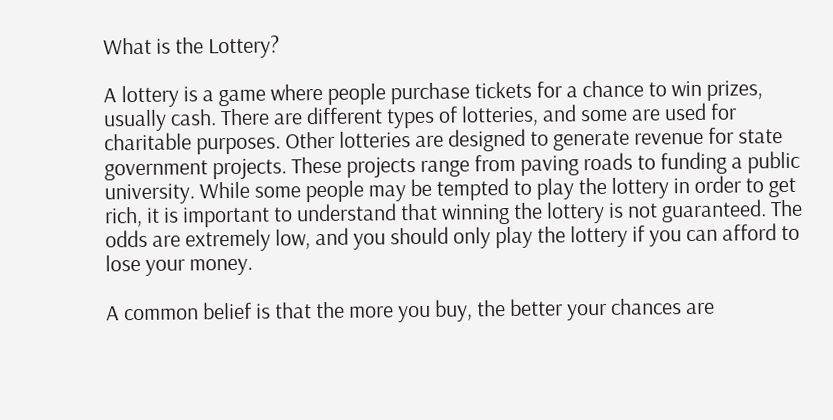What is the Lottery?

A lottery is a game where people purchase tickets for a chance to win prizes, usually cash. There are different types of lotteries, and some are used for charitable purposes. Other lotteries are designed to generate revenue for state government projects. These projects range from paving roads to funding a public university. While some people may be tempted to play the lottery in order to get rich, it is important to understand that winning the lottery is not guaranteed. The odds are extremely low, and you should only play the lottery if you can afford to lose your money.

A common belief is that the more you buy, the better your chances are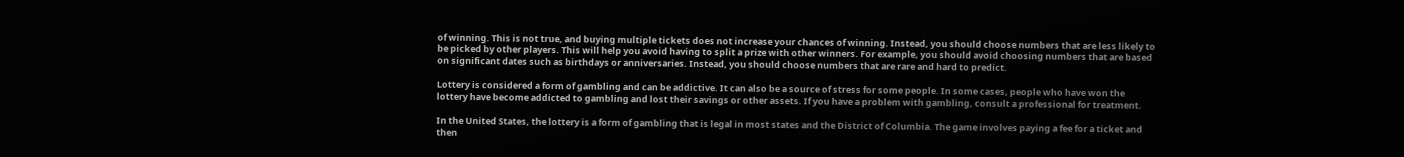of winning. This is not true, and buying multiple tickets does not increase your chances of winning. Instead, you should choose numbers that are less likely to be picked by other players. This will help you avoid having to split a prize with other winners. For example, you should avoid choosing numbers that are based on significant dates such as birthdays or anniversaries. Instead, you should choose numbers that are rare and hard to predict.

Lottery is considered a form of gambling and can be addictive. It can also be a source of stress for some people. In some cases, people who have won the lottery have become addicted to gambling and lost their savings or other assets. If you have a problem with gambling, consult a professional for treatment.

In the United States, the lottery is a form of gambling that is legal in most states and the District of Columbia. The game involves paying a fee for a ticket and then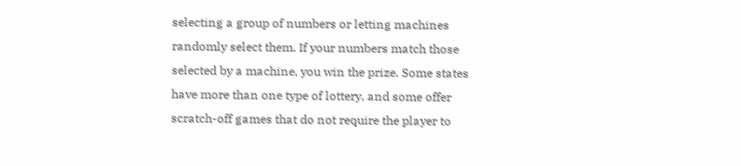selecting a group of numbers or letting machines randomly select them. If your numbers match those selected by a machine, you win the prize. Some states have more than one type of lottery, and some offer scratch-off games that do not require the player to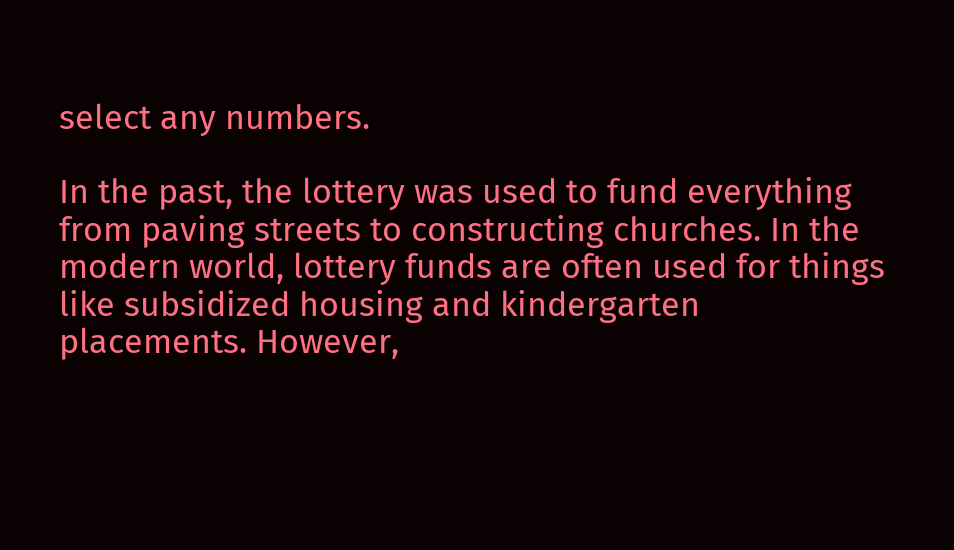select any numbers.

In the past, the lottery was used to fund everything from paving streets to constructing churches. In the modern world, lottery funds are often used for things like subsidized housing and kindergarten placements. However,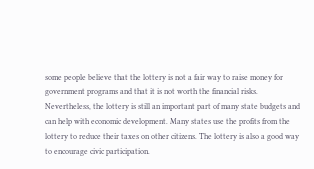some people believe that the lottery is not a fair way to raise money for government programs and that it is not worth the financial risks. Nevertheless, the lottery is still an important part of many state budgets and can help with economic development. Many states use the profits from the lottery to reduce their taxes on other citizens. The lottery is also a good way to encourage civic participation.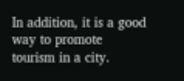In addition, it is a good way to promote tourism in a city.